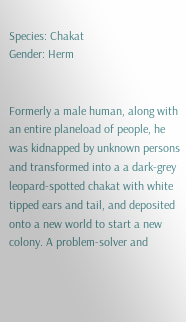Species: Chakat
Gender: Herm


Formerly a male human, along with an entire planeload of people, he was kidnapped by unknown persons and transformed into a a dark-grey leopard-spotted chakat with white tipped ears and tail, and deposited onto a new world to start a new colony. A problem-solver and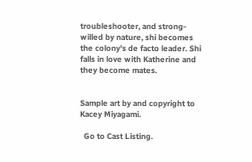troubleshooter, and strong-willed by nature, shi becomes the colony's de facto leader. Shi falls in love with Katherine and they become mates.


Sample art by and copyright to Kacey Miyagami.

  Go to Cast Listing.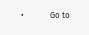•             Go to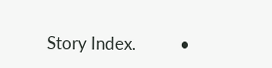Story Index.           •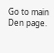Go to main Den page.